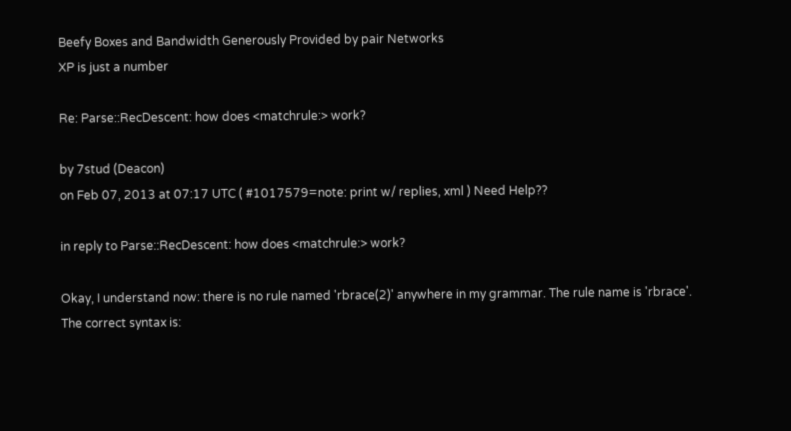Beefy Boxes and Bandwidth Generously Provided by pair Networks
XP is just a number

Re: Parse::RecDescent: how does <matchrule:> work?

by 7stud (Deacon)
on Feb 07, 2013 at 07:17 UTC ( #1017579=note: print w/ replies, xml ) Need Help??

in reply to Parse::RecDescent: how does <matchrule:> work?

Okay, I understand now: there is no rule named 'rbrace(2)' anywhere in my grammar. The rule name is 'rbrace'. The correct syntax is: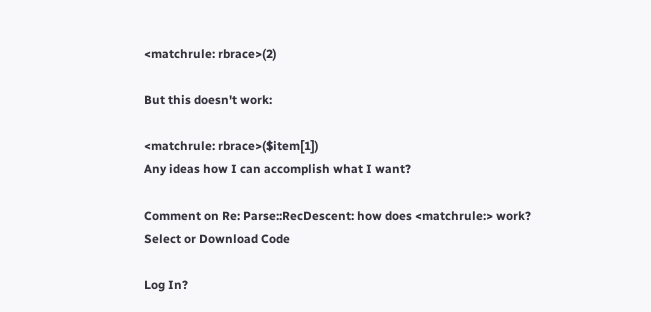<matchrule: rbrace>(2)

But this doesn't work:

<matchrule: rbrace>($item[1])
Any ideas how I can accomplish what I want?

Comment on Re: Parse::RecDescent: how does <matchrule:> work?
Select or Download Code

Log In?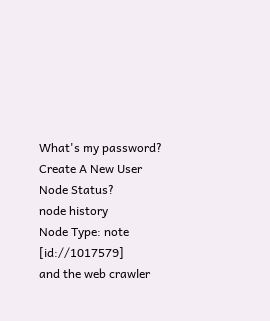What's my password?
Create A New User
Node Status?
node history
Node Type: note [id://1017579]
and the web crawler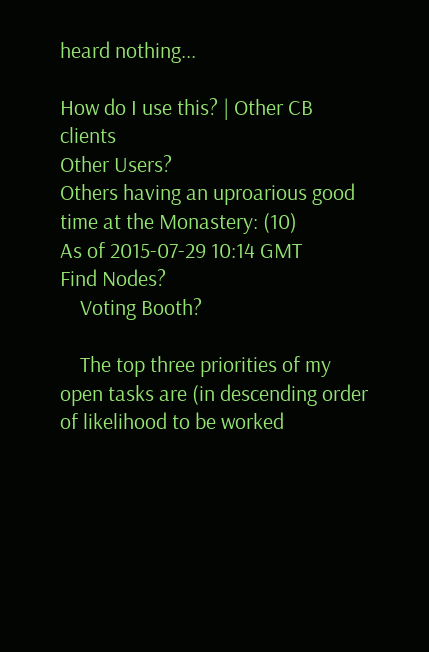heard nothing...

How do I use this? | Other CB clients
Other Users?
Others having an uproarious good time at the Monastery: (10)
As of 2015-07-29 10:14 GMT
Find Nodes?
    Voting Booth?

    The top three priorities of my open tasks are (in descending order of likelihood to be worked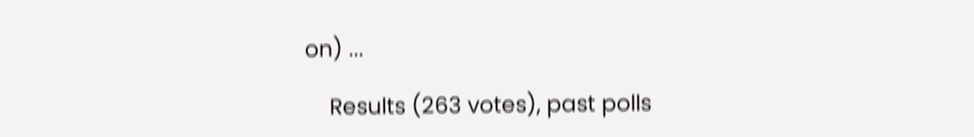on) ...

    Results (263 votes), past polls